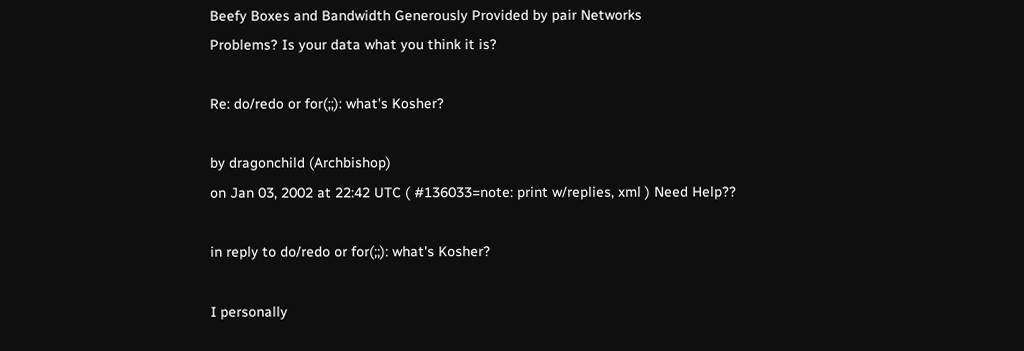Beefy Boxes and Bandwidth Generously Provided by pair Networks
Problems? Is your data what you think it is?

Re: do/redo or for(;;): what's Kosher?

by dragonchild (Archbishop)
on Jan 03, 2002 at 22:42 UTC ( #136033=note: print w/replies, xml ) Need Help??

in reply to do/redo or for(;;): what's Kosher?

I personally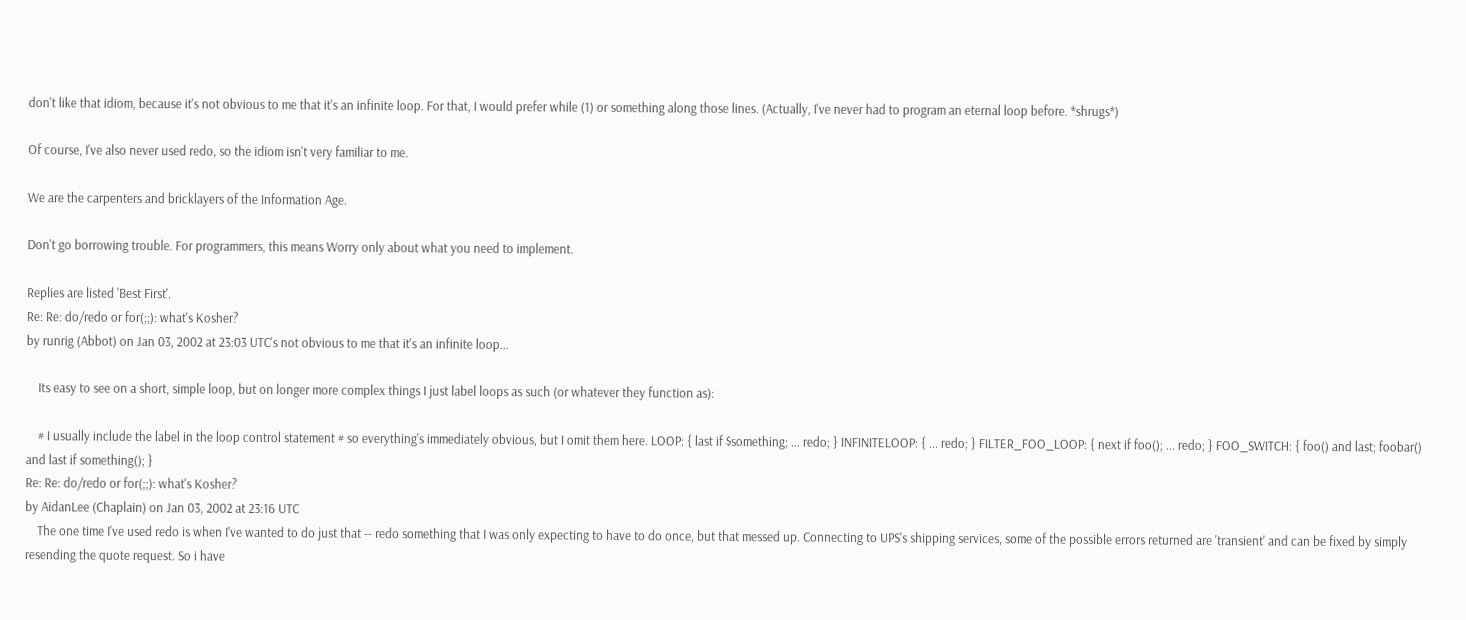don't like that idiom, because it's not obvious to me that it's an infinite loop. For that, I would prefer while (1) or something along those lines. (Actually, I've never had to program an eternal loop before. *shrugs*)

Of course, I've also never used redo, so the idiom isn't very familiar to me.

We are the carpenters and bricklayers of the Information Age.

Don't go borrowing trouble. For programmers, this means Worry only about what you need to implement.

Replies are listed 'Best First'.
Re: Re: do/redo or for(;;): what's Kosher?
by runrig (Abbot) on Jan 03, 2002 at 23:03 UTC's not obvious to me that it's an infinite loop...

    Its easy to see on a short, simple loop, but on longer more complex things I just label loops as such (or whatever they function as):

    # I usually include the label in the loop control statement # so everything's immediately obvious, but I omit them here. LOOP: { last if $something; ... redo; } INFINITELOOP: { ... redo; } FILTER_FOO_LOOP: { next if foo(); ... redo; } FOO_SWITCH: { foo() and last; foobar() and last if something(); }
Re: Re: do/redo or for(;;): what's Kosher?
by AidanLee (Chaplain) on Jan 03, 2002 at 23:16 UTC
    The one time I've used redo is when I've wanted to do just that -- redo something that I was only expecting to have to do once, but that messed up. Connecting to UPS's shipping services, some of the possible errors returned are 'transient' and can be fixed by simply resending the quote request. So i have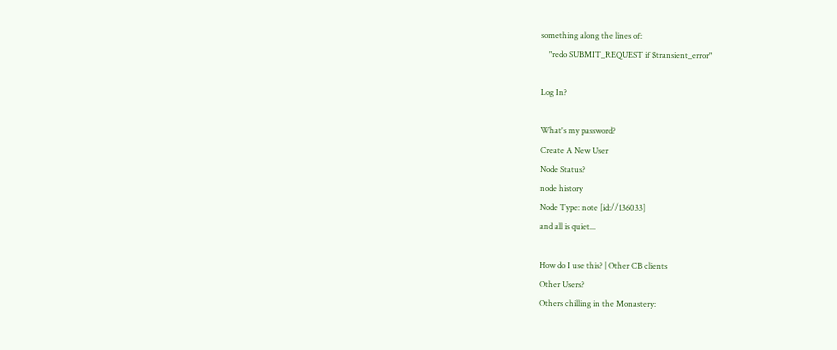something along the lines of:
    "redo SUBMIT_REQUEST if $transient_error"

Log In?

What's my password?
Create A New User
Node Status?
node history
Node Type: note [id://136033]
and all is quiet...

How do I use this? | Other CB clients
Other Users?
Others chilling in the Monastery: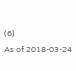(6)
As of 2018-03-24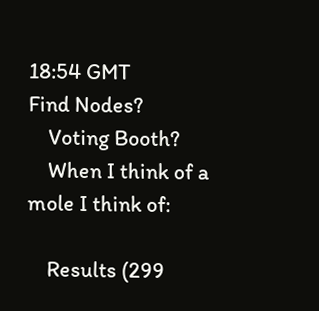18:54 GMT
Find Nodes?
    Voting Booth?
    When I think of a mole I think of:

    Results (299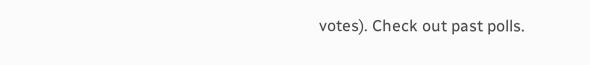votes). Check out past polls.